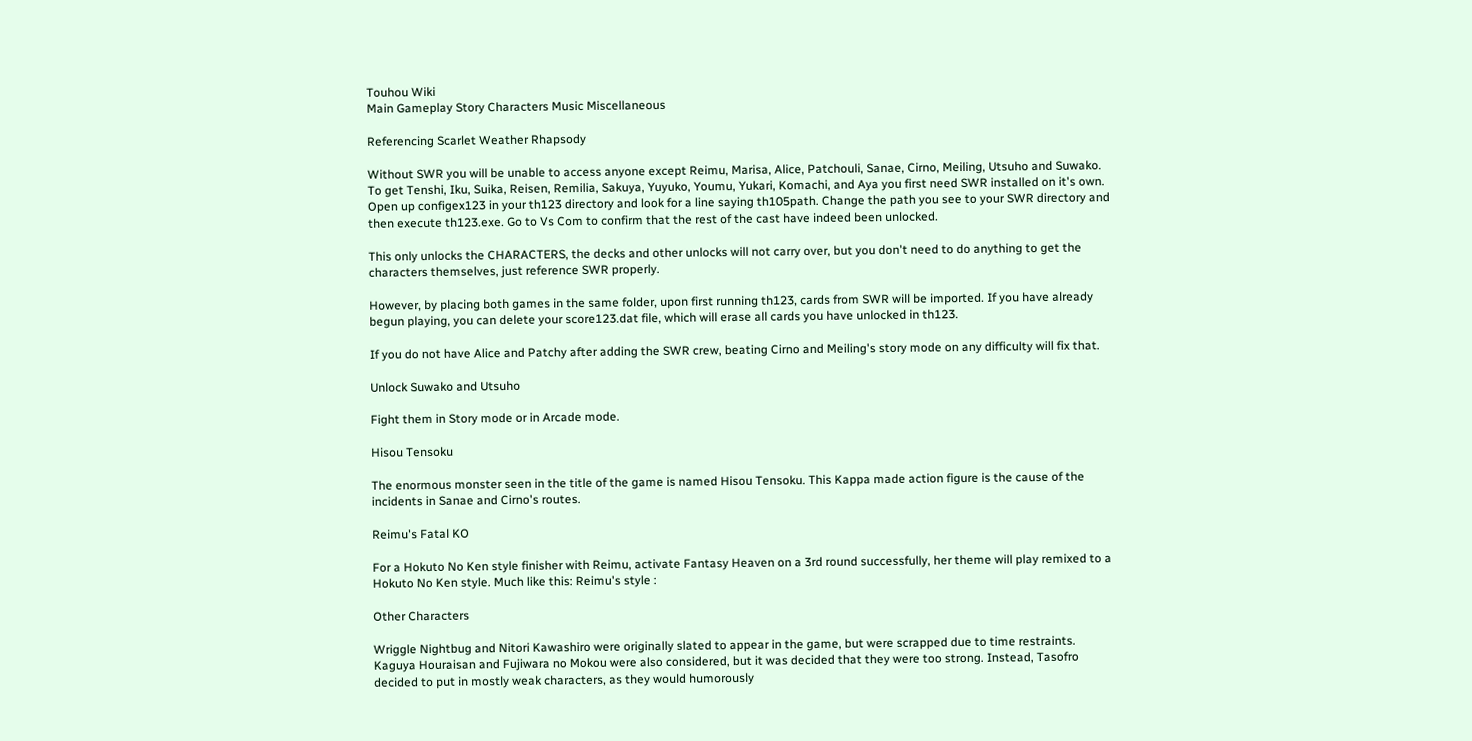Touhou Wiki
Main Gameplay Story Characters Music Miscellaneous

Referencing Scarlet Weather Rhapsody

Without SWR you will be unable to access anyone except Reimu, Marisa, Alice, Patchouli, Sanae, Cirno, Meiling, Utsuho and Suwako. To get Tenshi, Iku, Suika, Reisen, Remilia, Sakuya, Yuyuko, Youmu, Yukari, Komachi, and Aya you first need SWR installed on it's own. Open up configex123 in your th123 directory and look for a line saying th105path. Change the path you see to your SWR directory and then execute th123.exe. Go to Vs Com to confirm that the rest of the cast have indeed been unlocked.

This only unlocks the CHARACTERS, the decks and other unlocks will not carry over, but you don't need to do anything to get the characters themselves, just reference SWR properly.

However, by placing both games in the same folder, upon first running th123, cards from SWR will be imported. If you have already begun playing, you can delete your score123.dat file, which will erase all cards you have unlocked in th123.

If you do not have Alice and Patchy after adding the SWR crew, beating Cirno and Meiling's story mode on any difficulty will fix that.

Unlock Suwako and Utsuho

Fight them in Story mode or in Arcade mode.

Hisou Tensoku

The enormous monster seen in the title of the game is named Hisou Tensoku. This Kappa made action figure is the cause of the incidents in Sanae and Cirno's routes.

Reimu's Fatal KO

For a Hokuto No Ken style finisher with Reimu, activate Fantasy Heaven on a 3rd round successfully, her theme will play remixed to a Hokuto No Ken style. Much like this: Reimu's style :

Other Characters

Wriggle Nightbug and Nitori Kawashiro were originally slated to appear in the game, but were scrapped due to time restraints. Kaguya Houraisan and Fujiwara no Mokou were also considered, but it was decided that they were too strong. Instead, Tasofro decided to put in mostly weak characters, as they would humorously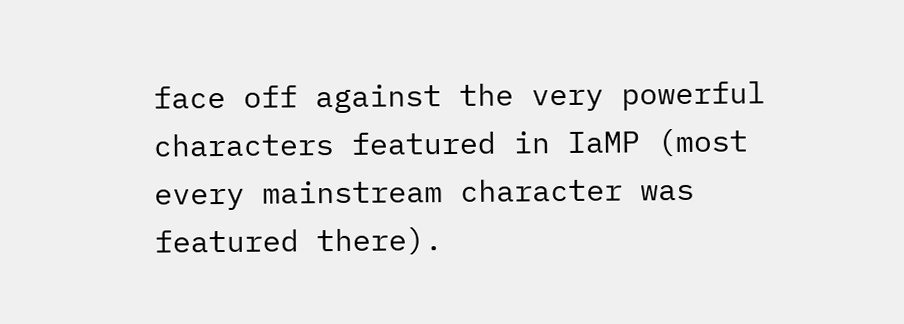face off against the very powerful characters featured in IaMP (most every mainstream character was featured there).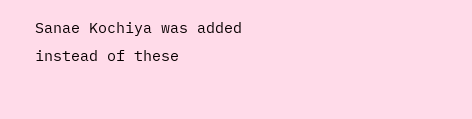Sanae Kochiya was added instead of these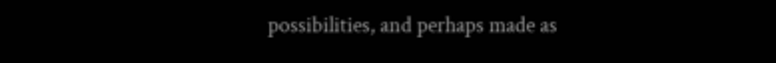possibilities, and perhaps made as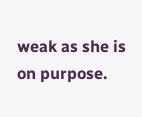weak as she is on purpose.